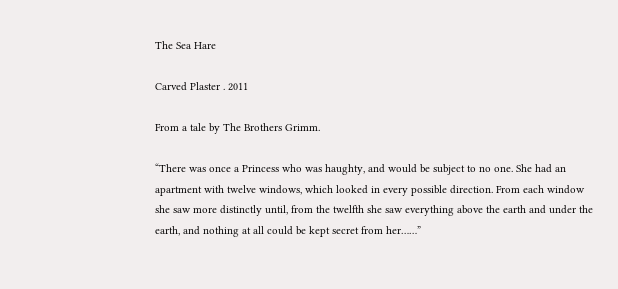The Sea Hare

Carved Plaster . 2011

From a tale by The Brothers Grimm.

“There was once a Princess who was haughty, and would be subject to no one. She had an apartment with twelve windows, which looked in every possible direction. From each window she saw more distinctly until, from the twelfth she saw everything above the earth and under the earth, and nothing at all could be kept secret from her……”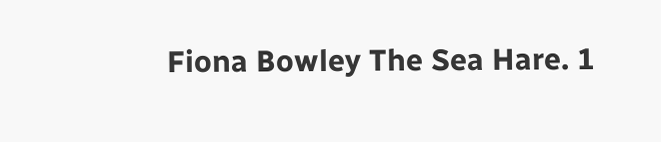Fiona Bowley The Sea Hare. 1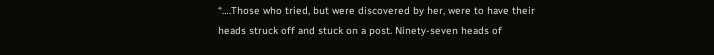“….Those who tried, but were discovered by her, were to have their heads struck off and stuck on a post. Ninety-seven heads of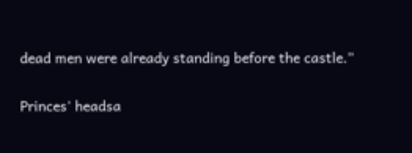dead men were already standing before the castle.”

Princes' headsa